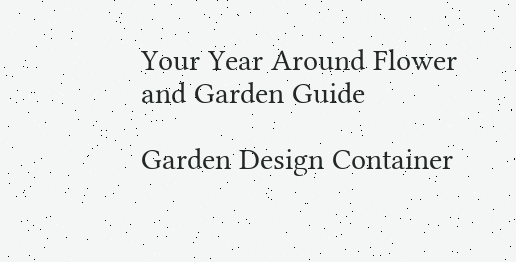Your Year Around Flower and Garden Guide

Garden Design Container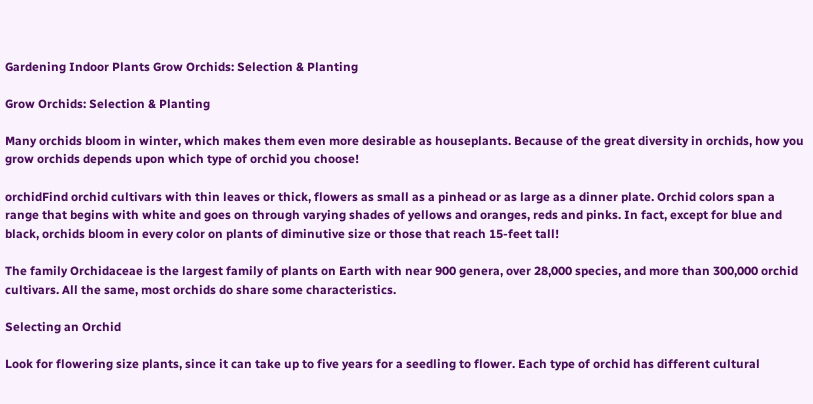Gardening Indoor Plants Grow Orchids: Selection & Planting

Grow Orchids: Selection & Planting

Many orchids bloom in winter, which makes them even more desirable as houseplants. Because of the great diversity in orchids, how you grow orchids depends upon which type of orchid you choose!

orchidFind orchid cultivars with thin leaves or thick, flowers as small as a pinhead or as large as a dinner plate. Orchid colors span a range that begins with white and goes on through varying shades of yellows and oranges, reds and pinks. In fact, except for blue and black, orchids bloom in every color on plants of diminutive size or those that reach 15-feet tall!

The family Orchidaceae is the largest family of plants on Earth with near 900 genera, over 28,000 species, and more than 300,000 orchid cultivars. All the same, most orchids do share some characteristics.

Selecting an Orchid

Look for flowering size plants, since it can take up to five years for a seedling to flower. Each type of orchid has different cultural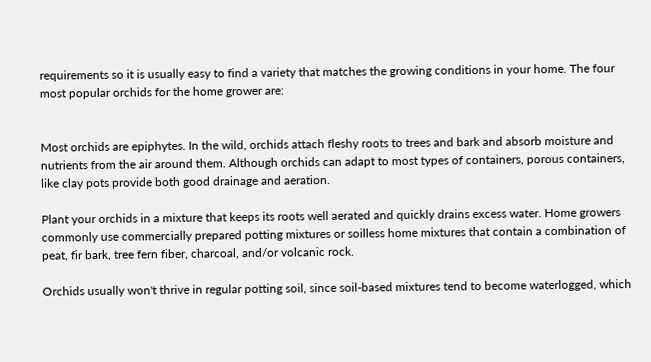requirements so it is usually easy to find a variety that matches the growing conditions in your home. The four most popular orchids for the home grower are:


Most orchids are epiphytes. In the wild, orchids attach fleshy roots to trees and bark and absorb moisture and nutrients from the air around them. Although orchids can adapt to most types of containers, porous containers, like clay pots provide both good drainage and aeration.

Plant your orchids in a mixture that keeps its roots well aerated and quickly drains excess water. Home growers commonly use commercially prepared potting mixtures or soilless home mixtures that contain a combination of peat, fir bark, tree fern fiber, charcoal, and/or volcanic rock.

Orchids usually won't thrive in regular potting soil, since soil-based mixtures tend to become waterlogged, which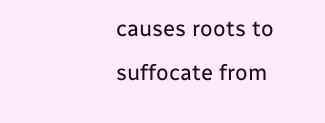causes roots to suffocate from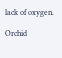lack of oxygen.

Orchid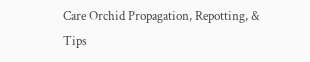Care Orchid Propagation, Repotting, & Tips